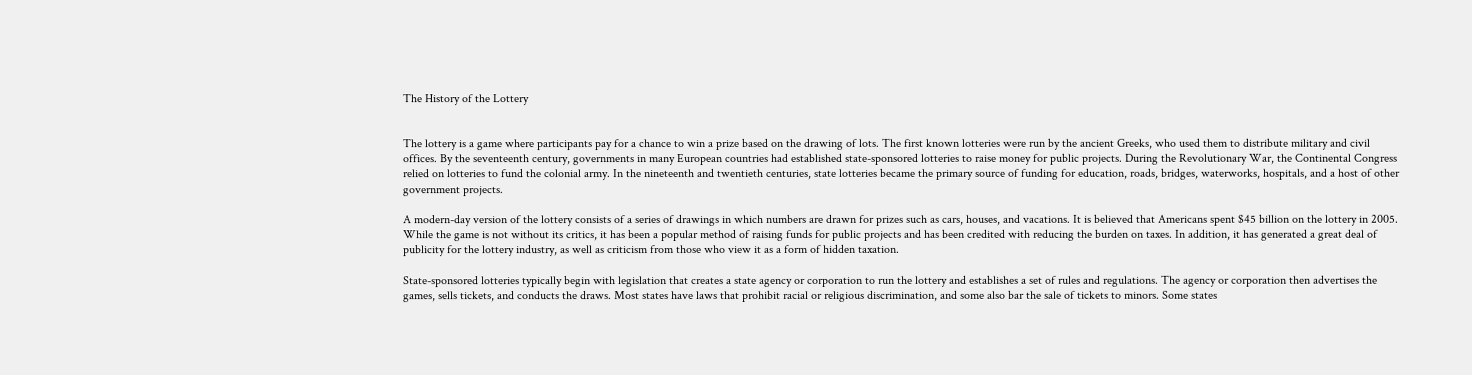The History of the Lottery


The lottery is a game where participants pay for a chance to win a prize based on the drawing of lots. The first known lotteries were run by the ancient Greeks, who used them to distribute military and civil offices. By the seventeenth century, governments in many European countries had established state-sponsored lotteries to raise money for public projects. During the Revolutionary War, the Continental Congress relied on lotteries to fund the colonial army. In the nineteenth and twentieth centuries, state lotteries became the primary source of funding for education, roads, bridges, waterworks, hospitals, and a host of other government projects.

A modern-day version of the lottery consists of a series of drawings in which numbers are drawn for prizes such as cars, houses, and vacations. It is believed that Americans spent $45 billion on the lottery in 2005. While the game is not without its critics, it has been a popular method of raising funds for public projects and has been credited with reducing the burden on taxes. In addition, it has generated a great deal of publicity for the lottery industry, as well as criticism from those who view it as a form of hidden taxation.

State-sponsored lotteries typically begin with legislation that creates a state agency or corporation to run the lottery and establishes a set of rules and regulations. The agency or corporation then advertises the games, sells tickets, and conducts the draws. Most states have laws that prohibit racial or religious discrimination, and some also bar the sale of tickets to minors. Some states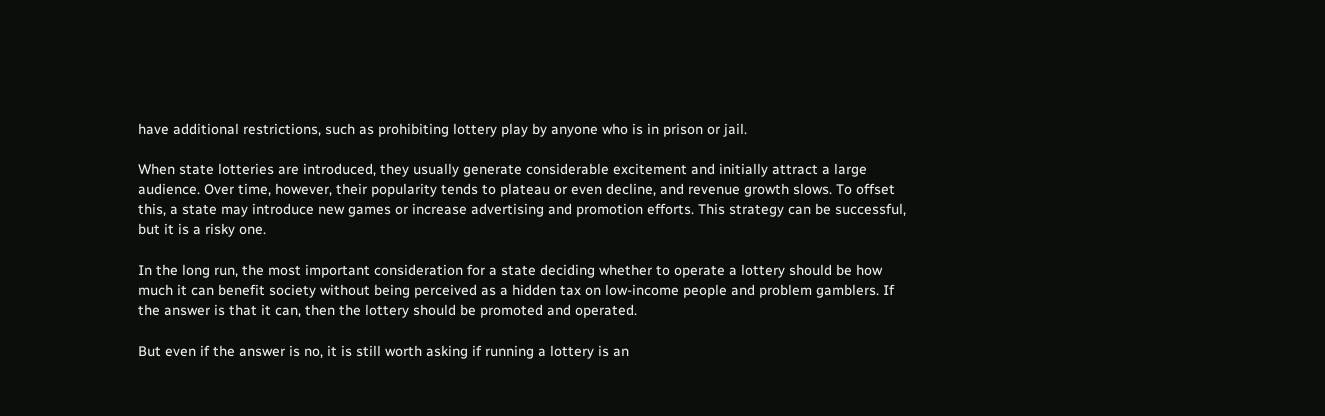have additional restrictions, such as prohibiting lottery play by anyone who is in prison or jail.

When state lotteries are introduced, they usually generate considerable excitement and initially attract a large audience. Over time, however, their popularity tends to plateau or even decline, and revenue growth slows. To offset this, a state may introduce new games or increase advertising and promotion efforts. This strategy can be successful, but it is a risky one.

In the long run, the most important consideration for a state deciding whether to operate a lottery should be how much it can benefit society without being perceived as a hidden tax on low-income people and problem gamblers. If the answer is that it can, then the lottery should be promoted and operated.

But even if the answer is no, it is still worth asking if running a lottery is an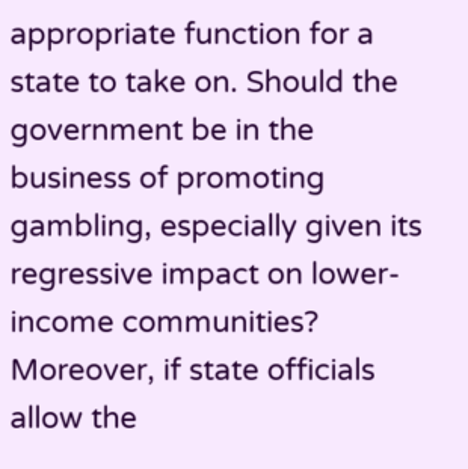appropriate function for a state to take on. Should the government be in the business of promoting gambling, especially given its regressive impact on lower-income communities? Moreover, if state officials allow the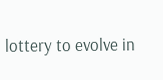lottery to evolve in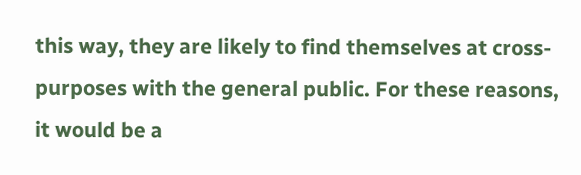this way, they are likely to find themselves at cross-purposes with the general public. For these reasons, it would be a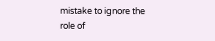mistake to ignore the role of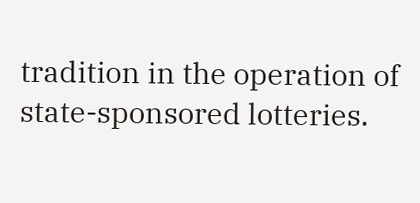tradition in the operation of state-sponsored lotteries.